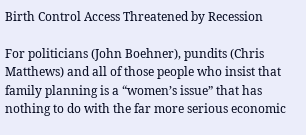Birth Control Access Threatened by Recession

For politicians (John Boehner), pundits (Chris Matthews) and all of those people who insist that family planning is a “women’s issue” that has nothing to do with the far more serious economic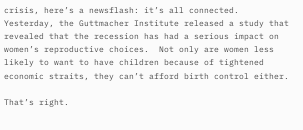crisis, here’s a newsflash: it’s all connected.  Yesterday, the Guttmacher Institute released a study that revealed that the recession has had a serious impact on women’s reproductive choices.  Not only are women less likely to want to have children because of tightened economic straits, they can’t afford birth control either.

That’s right.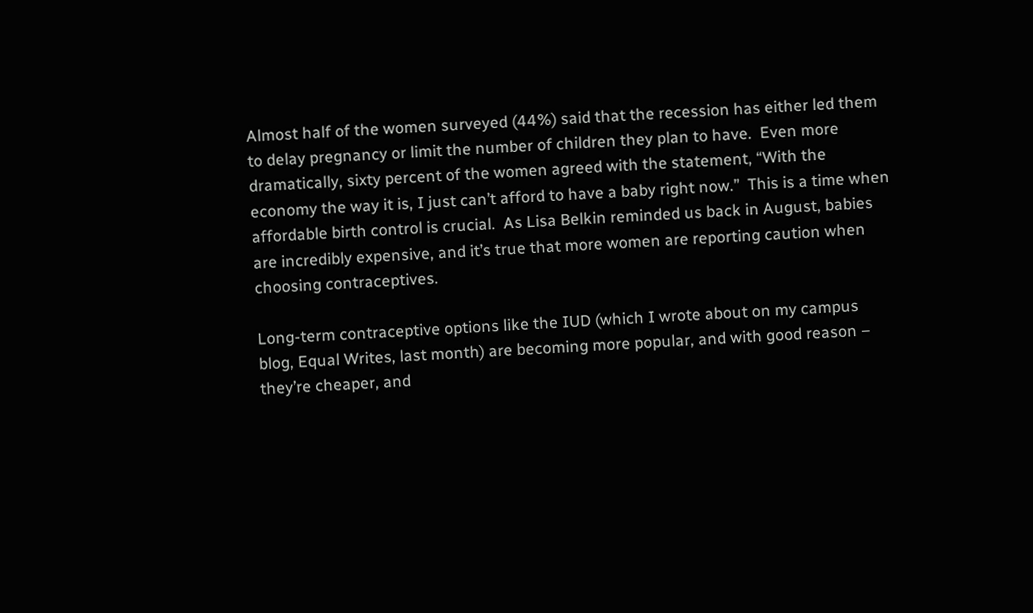Almost half of the women surveyed (44%) said that the recession has either led them to delay pregnancy or limit the number of children they plan to have.  Even more dramatically, sixty percent of the women agreed with the statement, “With the economy the way it is, I just can’t afford to have a baby right now.”  This is a time when affordable birth control is crucial.  As Lisa Belkin reminded us back in August, babies are incredibly expensive, and it’s true that more women are reporting caution when choosing contraceptives.

Long-term contraceptive options like the IUD (which I wrote about on my campus blog, Equal Writes, last month) are becoming more popular, and with good reason – they’re cheaper, and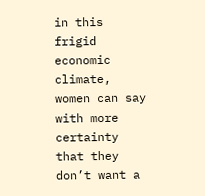in this frigid economic climate, women can say with more certainty that they don’t want a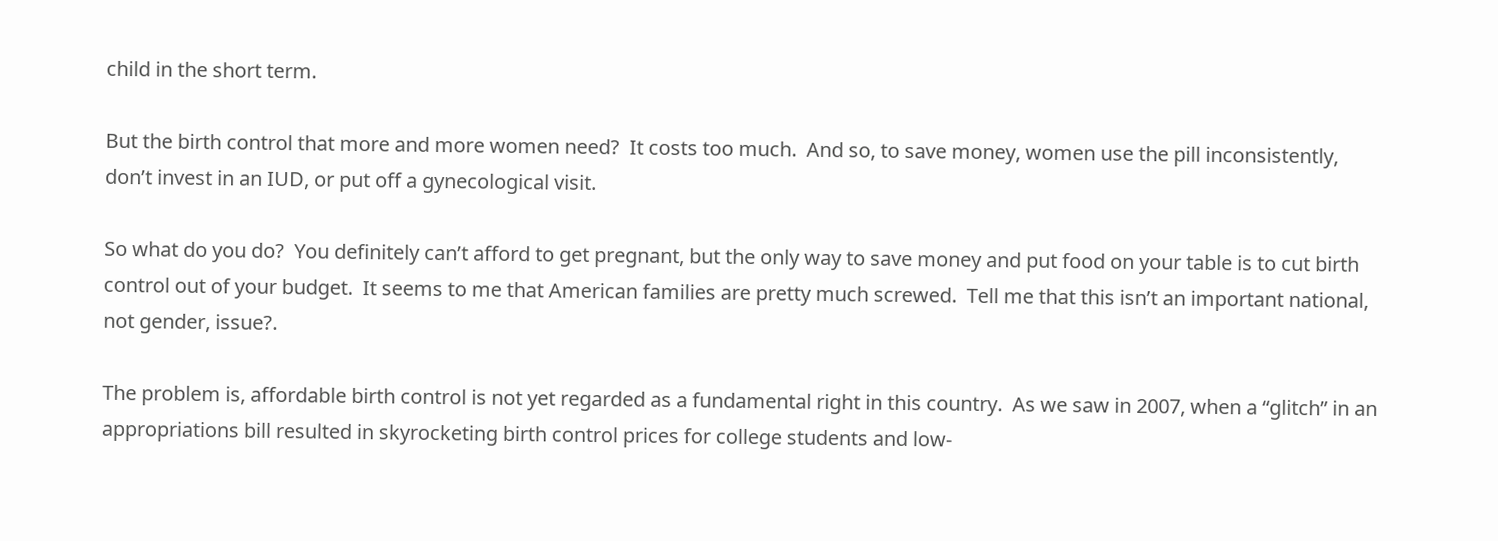child in the short term.

But the birth control that more and more women need?  It costs too much.  And so, to save money, women use the pill inconsistently, don’t invest in an IUD, or put off a gynecological visit.

So what do you do?  You definitely can’t afford to get pregnant, but the only way to save money and put food on your table is to cut birth control out of your budget.  It seems to me that American families are pretty much screwed.  Tell me that this isn’t an important national, not gender, issue?.

The problem is, affordable birth control is not yet regarded as a fundamental right in this country.  As we saw in 2007, when a “glitch” in an appropriations bill resulted in skyrocketing birth control prices for college students and low-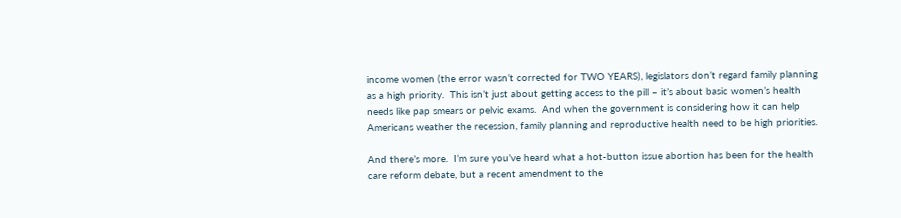income women (the error wasn’t corrected for TWO YEARS), legislators don’t regard family planning as a high priority.  This isn’t just about getting access to the pill – it’s about basic women’s health needs like pap smears or pelvic exams.  And when the government is considering how it can help Americans weather the recession, family planning and reproductive health need to be high priorities.

And there’s more.  I’m sure you’ve heard what a hot-button issue abortion has been for the health care reform debate, but a recent amendment to the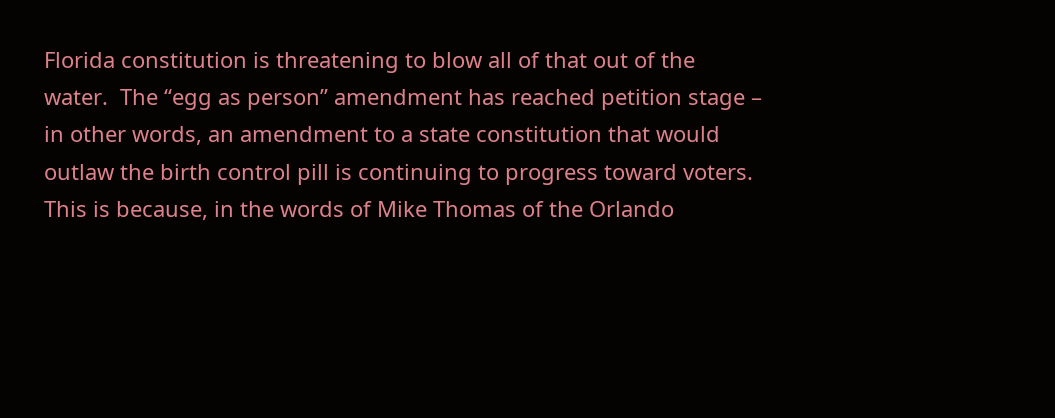Florida constitution is threatening to blow all of that out of the water.  The “egg as person” amendment has reached petition stage – in other words, an amendment to a state constitution that would outlaw the birth control pill is continuing to progress toward voters.  This is because, in the words of Mike Thomas of the Orlando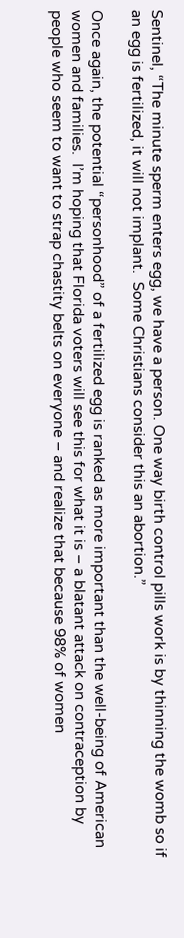Sentinel, “The minute sperm enters egg, we have a person. One way birth control pills work is by thinning the womb so if an egg is fertilized, it will not implant.  Some Christians consider this an abortion.”

Once again, the potential “personhood” of a fertilized egg is ranked as more important than the well-being of American women and families.  I’m hoping that Florida voters will see this for what it is – a blatant attack on contraception by people who seem to want to strap chastity belts on everyone – and realize that because 98% of women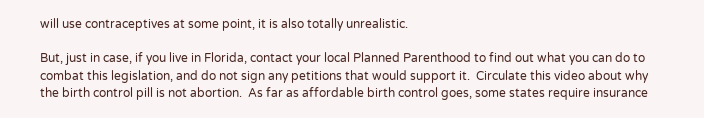will use contraceptives at some point, it is also totally unrealistic.

But, just in case, if you live in Florida, contact your local Planned Parenthood to find out what you can do to combat this legislation, and do not sign any petitions that would support it.  Circulate this video about why the birth control pill is not abortion.  As far as affordable birth control goes, some states require insurance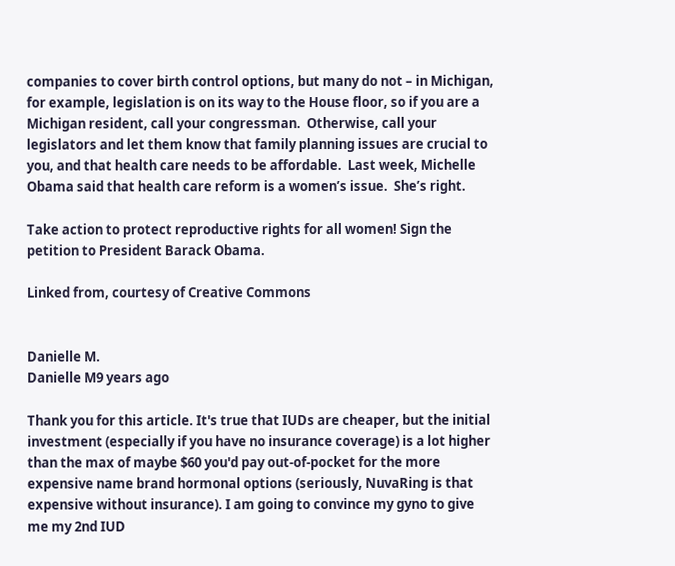companies to cover birth control options, but many do not – in Michigan, for example, legislation is on its way to the House floor, so if you are a Michigan resident, call your congressman.  Otherwise, call your legislators and let them know that family planning issues are crucial to you, and that health care needs to be affordable.  Last week, Michelle Obama said that health care reform is a women’s issue.  She’s right.

Take action to protect reproductive rights for all women! Sign the petition to President Barack Obama.

Linked from, courtesy of Creative Commons


Danielle M.
Danielle M9 years ago

Thank you for this article. It's true that IUDs are cheaper, but the initial investment (especially if you have no insurance coverage) is a lot higher than the max of maybe $60 you'd pay out-of-pocket for the more expensive name brand hormonal options (seriously, NuvaRing is that expensive without insurance). I am going to convince my gyno to give me my 2nd IUD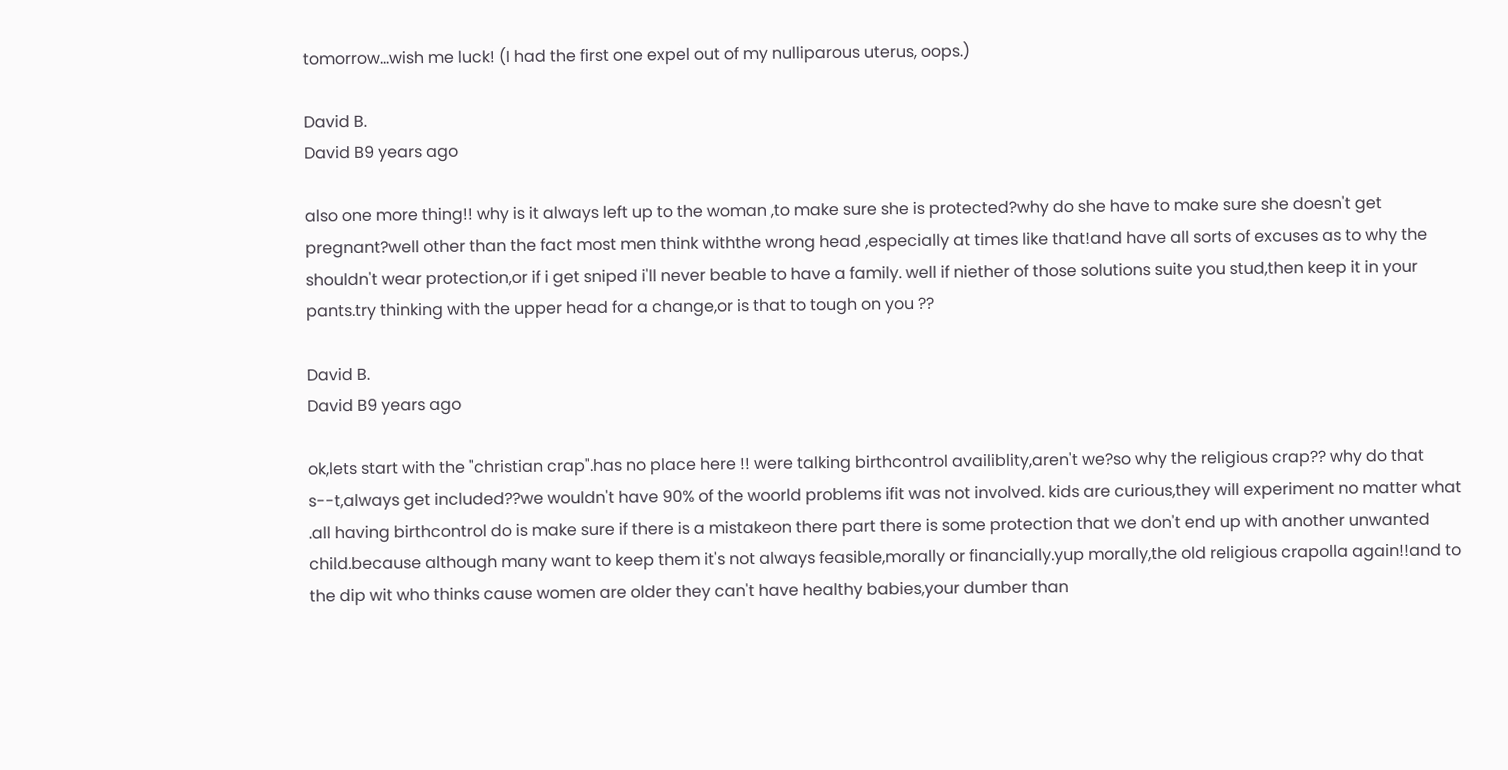tomorrow...wish me luck! (I had the first one expel out of my nulliparous uterus, oops.)

David B.
David B9 years ago

also one more thing!! why is it always left up to the woman ,to make sure she is protected?why do she have to make sure she doesn't get pregnant?well other than the fact most men think withthe wrong head ,especially at times like that!and have all sorts of excuses as to why the shouldn't wear protection,or if i get sniped i'll never beable to have a family. well if niether of those solutions suite you stud,then keep it in your pants.try thinking with the upper head for a change,or is that to tough on you ??

David B.
David B9 years ago

ok,lets start with the "christian crap".has no place here !! were talking birthcontrol availiblity,aren't we?so why the religious crap?? why do that s--t,always get included??we wouldn't have 90% of the woorld problems ifit was not involved. kids are curious,they will experiment no matter what .all having birthcontrol do is make sure if there is a mistakeon there part there is some protection that we don't end up with another unwanted child.because although many want to keep them it's not always feasible,morally or financially.yup morally,the old religious crapolla again!!and to the dip wit who thinks cause women are older they can't have healthy babies,your dumber than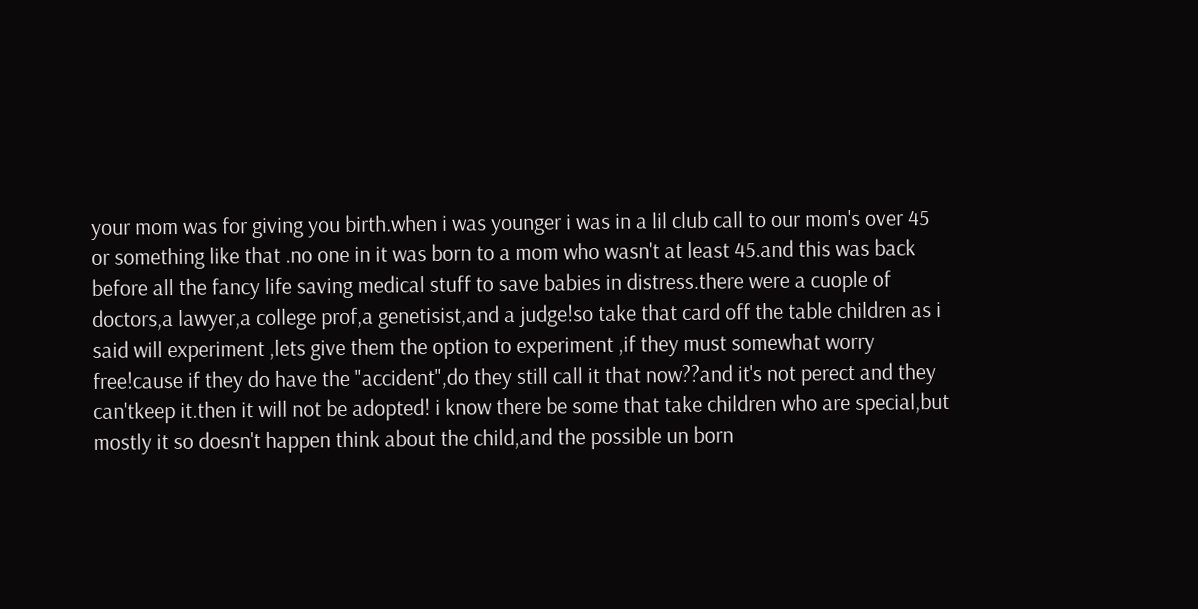your mom was for giving you birth.when i was younger i was in a lil club call to our mom's over 45 or something like that .no one in it was born to a mom who wasn't at least 45.and this was back before all the fancy life saving medical stuff to save babies in distress.there were a cuople of doctors,a lawyer,a college prof,a genetisist,and a judge!so take that card off the table children as i said will experiment ,lets give them the option to experiment ,if they must somewhat worry free!cause if they do have the "accident",do they still call it that now??and it's not perect and they can'tkeep it.then it will not be adopted! i know there be some that take children who are special,but mostly it so doesn't happen think about the child,and the possible un born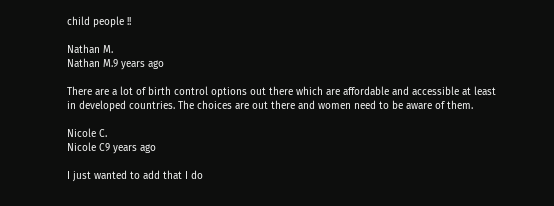child people !!

Nathan M.
Nathan M.9 years ago

There are a lot of birth control options out there which are affordable and accessible at least in developed countries. The choices are out there and women need to be aware of them.

Nicole C.
Nicole C9 years ago

I just wanted to add that I do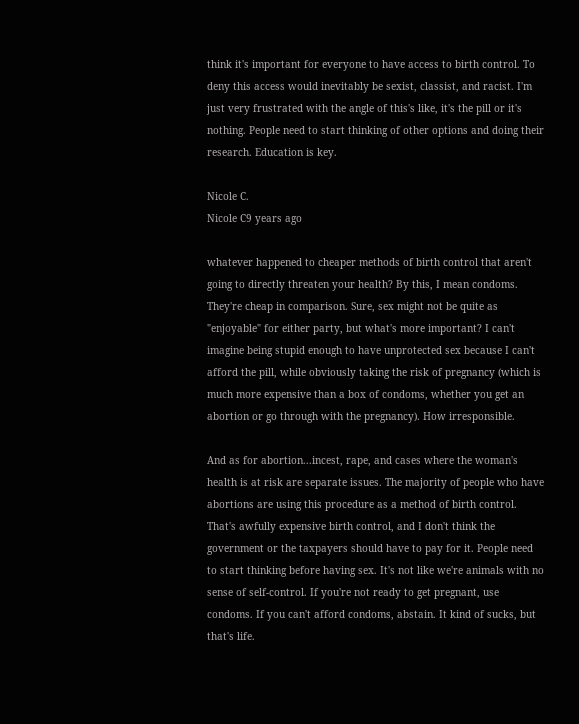think it's important for everyone to have access to birth control. To deny this access would inevitably be sexist, classist, and racist. I'm just very frustrated with the angle of this's like, it's the pill or it's nothing. People need to start thinking of other options and doing their research. Education is key.

Nicole C.
Nicole C9 years ago

whatever happened to cheaper methods of birth control that aren't going to directly threaten your health? By this, I mean condoms. They're cheap in comparison. Sure, sex might not be quite as "enjoyable" for either party, but what's more important? I can't imagine being stupid enough to have unprotected sex because I can't afford the pill, while obviously taking the risk of pregnancy (which is much more expensive than a box of condoms, whether you get an abortion or go through with the pregnancy). How irresponsible.

And as for abortion...incest, rape, and cases where the woman's health is at risk are separate issues. The majority of people who have abortions are using this procedure as a method of birth control. That's awfully expensive birth control, and I don't think the government or the taxpayers should have to pay for it. People need to start thinking before having sex. It's not like we're animals with no sense of self-control. If you're not ready to get pregnant, use condoms. If you can't afford condoms, abstain. It kind of sucks, but that's life.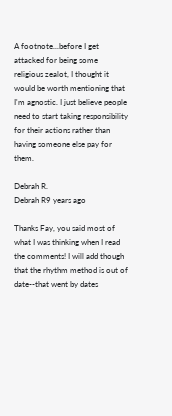A footnote...before I get attacked for being some religious zealot, I thought it would be worth mentioning that I'm agnostic. I just believe people need to start taking responsibility for their actions rather than having someone else pay for them.

Debrah R.
Debrah R9 years ago

Thanks Fay, you said most of what I was thinking when I read the comments! I will add though that the rhythm method is out of date--that went by dates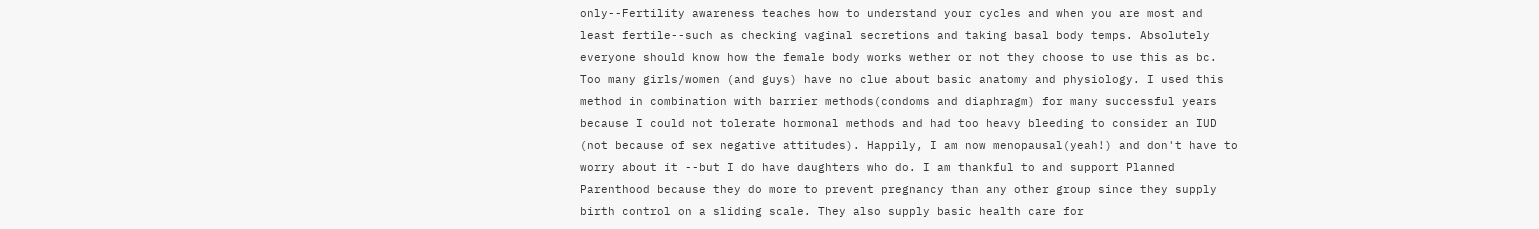only--Fertility awareness teaches how to understand your cycles and when you are most and least fertile--such as checking vaginal secretions and taking basal body temps. Absolutely everyone should know how the female body works wether or not they choose to use this as bc. Too many girls/women (and guys) have no clue about basic anatomy and physiology. I used this method in combination with barrier methods(condoms and diaphragm) for many successful years because I could not tolerate hormonal methods and had too heavy bleeding to consider an IUD (not because of sex negative attitudes). Happily, I am now menopausal(yeah!) and don't have to worry about it --but I do have daughters who do. I am thankful to and support Planned Parenthood because they do more to prevent pregnancy than any other group since they supply birth control on a sliding scale. They also supply basic health care for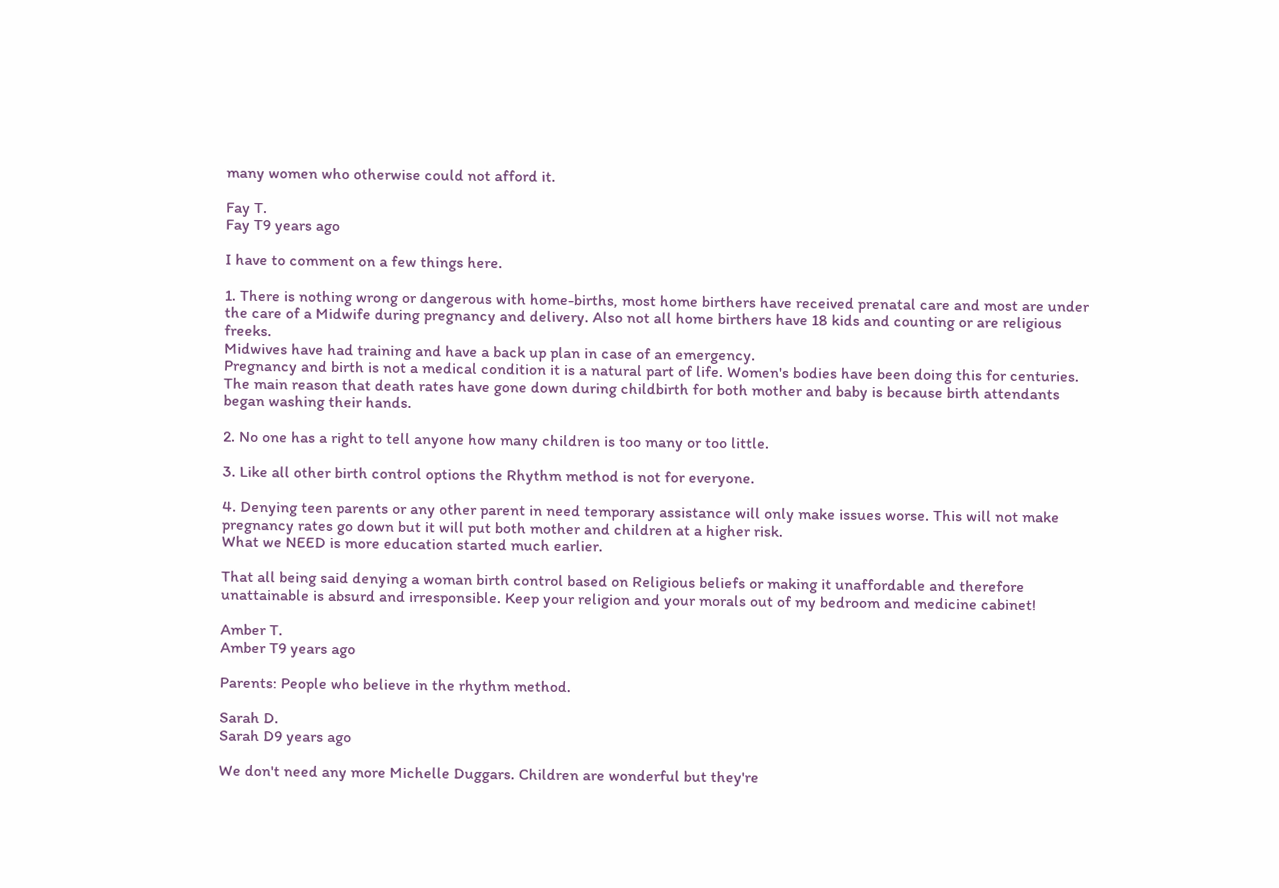many women who otherwise could not afford it.

Fay T.
Fay T9 years ago

I have to comment on a few things here.

1. There is nothing wrong or dangerous with home-births, most home birthers have received prenatal care and most are under the care of a Midwife during pregnancy and delivery. Also not all home birthers have 18 kids and counting or are religious freeks.
Midwives have had training and have a back up plan in case of an emergency.
Pregnancy and birth is not a medical condition it is a natural part of life. Women's bodies have been doing this for centuries. The main reason that death rates have gone down during childbirth for both mother and baby is because birth attendants began washing their hands.

2. No one has a right to tell anyone how many children is too many or too little.

3. Like all other birth control options the Rhythm method is not for everyone.

4. Denying teen parents or any other parent in need temporary assistance will only make issues worse. This will not make pregnancy rates go down but it will put both mother and children at a higher risk.
What we NEED is more education started much earlier.

That all being said denying a woman birth control based on Religious beliefs or making it unaffordable and therefore unattainable is absurd and irresponsible. Keep your religion and your morals out of my bedroom and medicine cabinet!

Amber T.
Amber T9 years ago

Parents: People who believe in the rhythm method.

Sarah D.
Sarah D9 years ago

We don't need any more Michelle Duggars. Children are wonderful but they're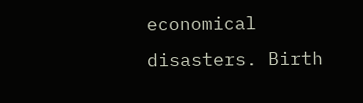economical disasters. Birth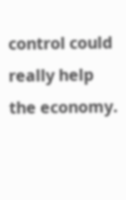control could really help the economy.